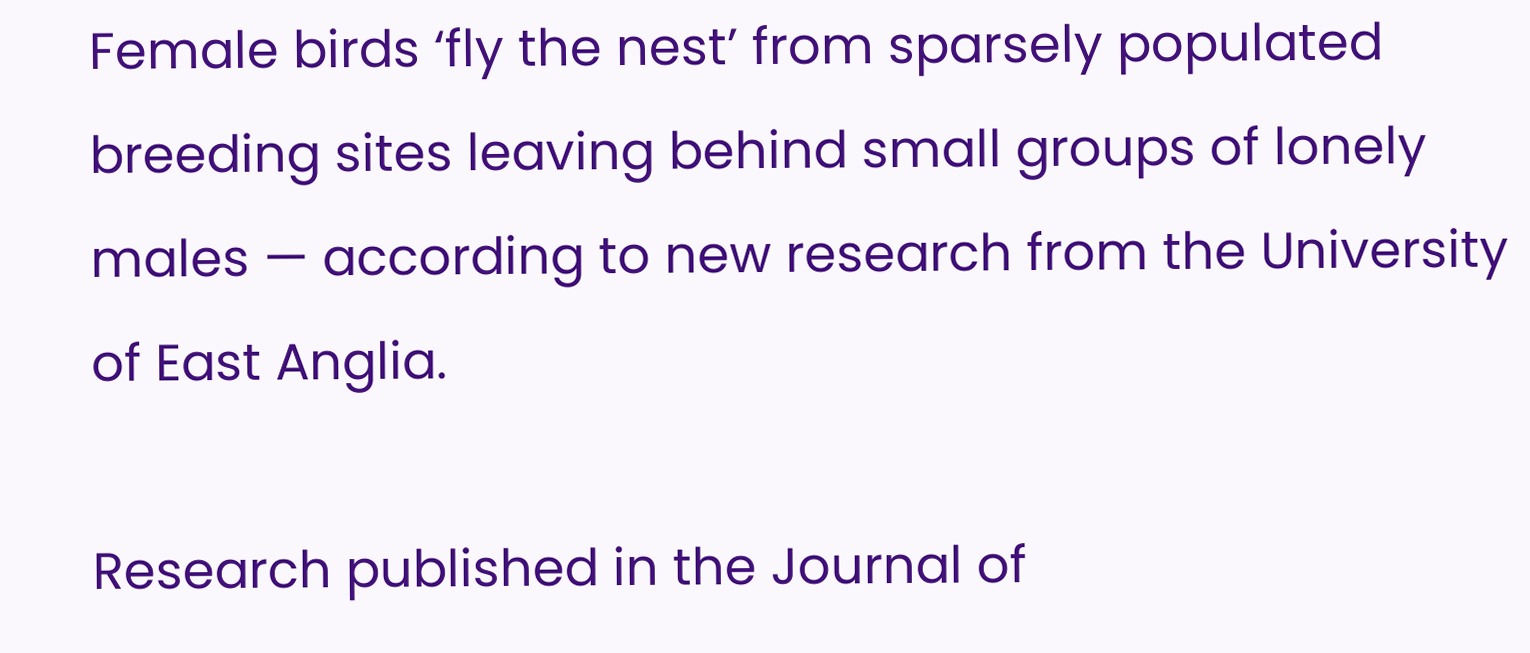Female birds ‘fly the nest’ from sparsely populated breeding sites leaving behind small groups of lonely males — according to new research from the University of East Anglia.

Research published in the Journal of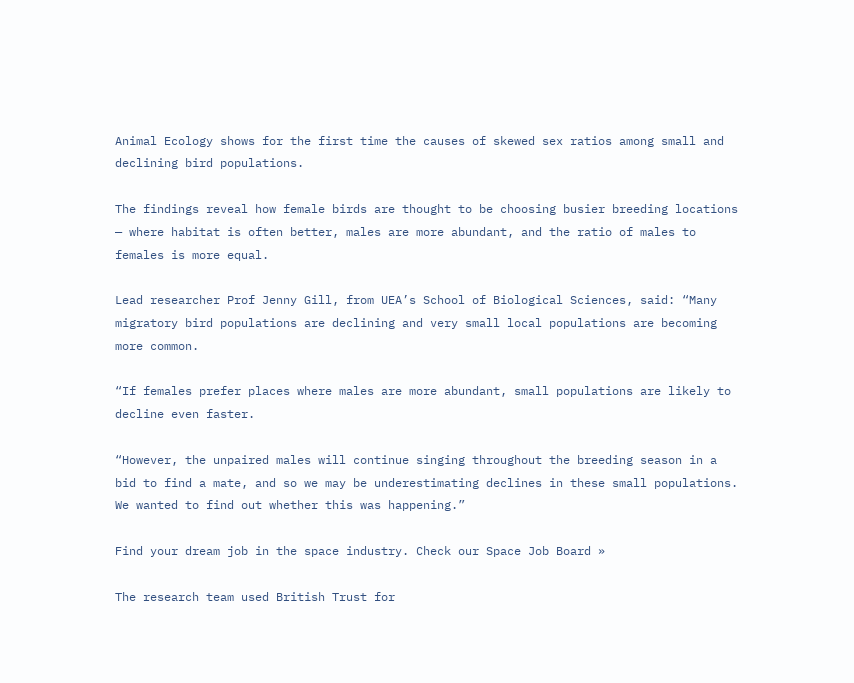Animal Ecology shows for the first time the causes of skewed sex ratios among small and declining bird populations.

The findings reveal how female birds are thought to be choosing busier breeding locations — where habitat is often better, males are more abundant, and the ratio of males to females is more equal.

Lead researcher Prof Jenny Gill, from UEA’s School of Biological Sciences, said: “Many migratory bird populations are declining and very small local populations are becoming more common.

“If females prefer places where males are more abundant, small populations are likely to decline even faster.

“However, the unpaired males will continue singing throughout the breeding season in a bid to find a mate, and so we may be underestimating declines in these small populations. We wanted to find out whether this was happening.”

Find your dream job in the space industry. Check our Space Job Board »

The research team used British Trust for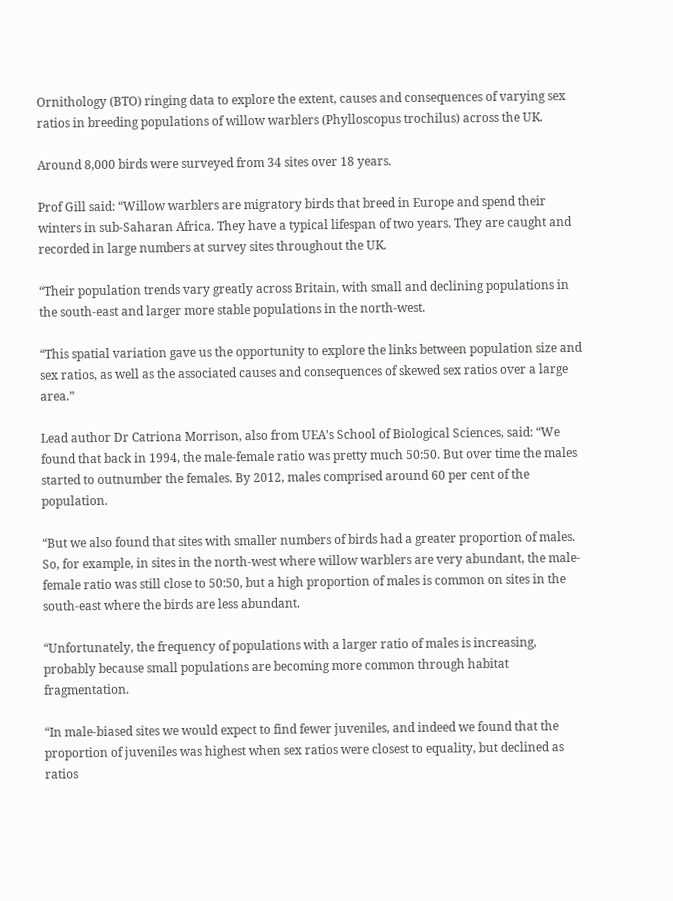Ornithology (BTO) ringing data to explore the extent, causes and consequences of varying sex ratios in breeding populations of willow warblers (Phylloscopus trochilus) across the UK.

Around 8,000 birds were surveyed from 34 sites over 18 years.

Prof Gill said: “Willow warblers are migratory birds that breed in Europe and spend their winters in sub-Saharan Africa. They have a typical lifespan of two years. They are caught and recorded in large numbers at survey sites throughout the UK.

“Their population trends vary greatly across Britain, with small and declining populations in the south-east and larger more stable populations in the north-west.

“This spatial variation gave us the opportunity to explore the links between population size and sex ratios, as well as the associated causes and consequences of skewed sex ratios over a large area.”

Lead author Dr Catriona Morrison, also from UEA’s School of Biological Sciences, said: “We found that back in 1994, the male-female ratio was pretty much 50:50. But over time the males started to outnumber the females. By 2012, males comprised around 60 per cent of the population.

“But we also found that sites with smaller numbers of birds had a greater proportion of males. So, for example, in sites in the north-west where willow warblers are very abundant, the male-female ratio was still close to 50:50, but a high proportion of males is common on sites in the south-east where the birds are less abundant.

“Unfortunately, the frequency of populations with a larger ratio of males is increasing, probably because small populations are becoming more common through habitat fragmentation.

“In male-biased sites we would expect to find fewer juveniles, and indeed we found that the proportion of juveniles was highest when sex ratios were closest to equality, but declined as ratios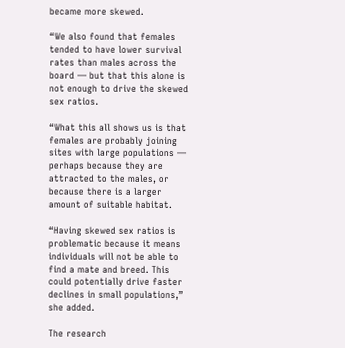became more skewed.

“We also found that females tended to have lower survival rates than males across the board — but that this alone is not enough to drive the skewed sex ratios.

“What this all shows us is that females are probably joining sites with large populations — perhaps because they are attracted to the males, or because there is a larger amount of suitable habitat.

“Having skewed sex ratios is problematic because it means individuals will not be able to find a mate and breed. This could potentially drive faster declines in small populations,” she added.

The research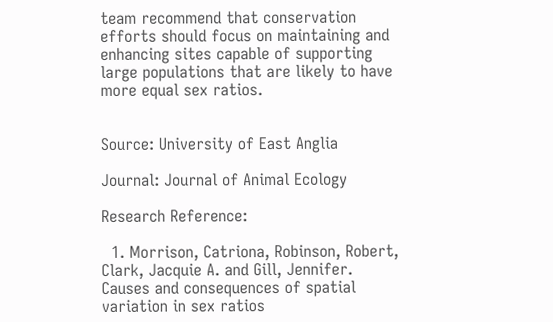team recommend that conservation efforts should focus on maintaining and enhancing sites capable of supporting large populations that are likely to have more equal sex ratios.


Source: University of East Anglia

Journal: Journal of Animal Ecology

Research Reference:

  1. Morrison, Catriona, Robinson, Robert, Clark, Jacquie A. and Gill, Jennifer. Causes and consequences of spatial variation in sex ratios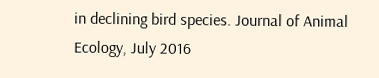in declining bird species. Journal of Animal Ecology, July 2016